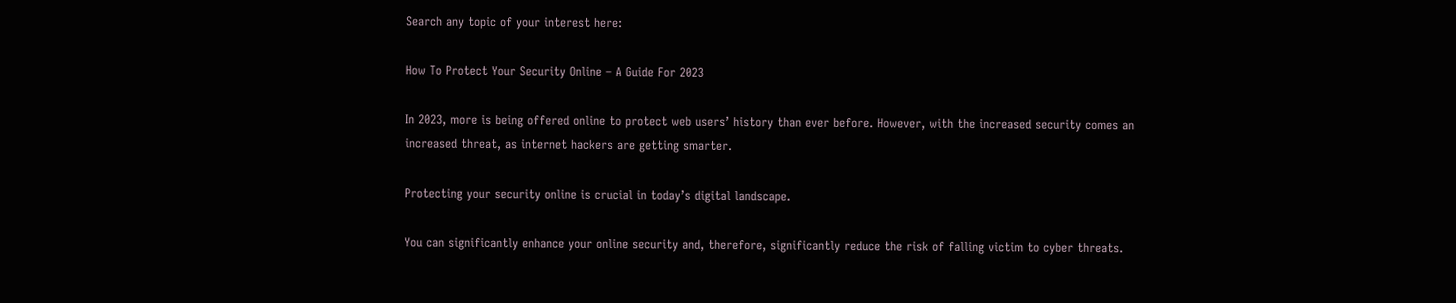Search any topic of your interest here:

How To Protect Your Security Online – A Guide For 2023

In 2023, more is being offered online to protect web users’ history than ever before. However, with the increased security comes an increased threat, as internet hackers are getting smarter.

Protecting your security online is crucial in today’s digital landscape.

You can significantly enhance your online security and, therefore, significantly reduce the risk of falling victim to cyber threats.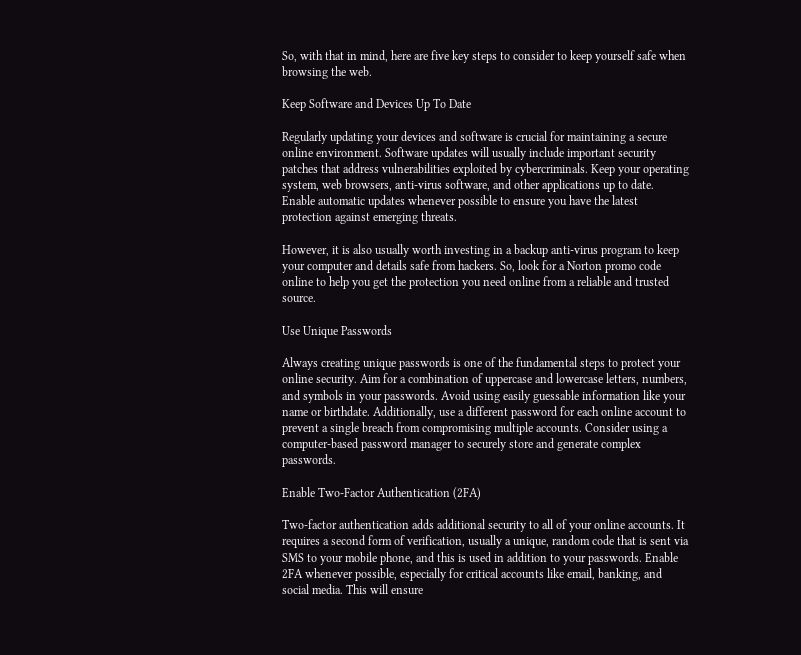So, with that in mind, here are five key steps to consider to keep yourself safe when browsing the web.

Keep Software and Devices Up To Date

Regularly updating your devices and software is crucial for maintaining a secure online environment. Software updates will usually include important security patches that address vulnerabilities exploited by cybercriminals. Keep your operating system, web browsers, anti-virus software, and other applications up to date. Enable automatic updates whenever possible to ensure you have the latest protection against emerging threats.

However, it is also usually worth investing in a backup anti-virus program to keep your computer and details safe from hackers. So, look for a Norton promo code online to help you get the protection you need online from a reliable and trusted source.

Use Unique Passwords

Always creating unique passwords is one of the fundamental steps to protect your online security. Aim for a combination of uppercase and lowercase letters, numbers, and symbols in your passwords. Avoid using easily guessable information like your name or birthdate. Additionally, use a different password for each online account to prevent a single breach from compromising multiple accounts. Consider using a computer-based password manager to securely store and generate complex passwords.

Enable Two-Factor Authentication (2FA)

Two-factor authentication adds additional security to all of your online accounts. It requires a second form of verification, usually a unique, random code that is sent via SMS to your mobile phone, and this is used in addition to your passwords. Enable 2FA whenever possible, especially for critical accounts like email, banking, and social media. This will ensure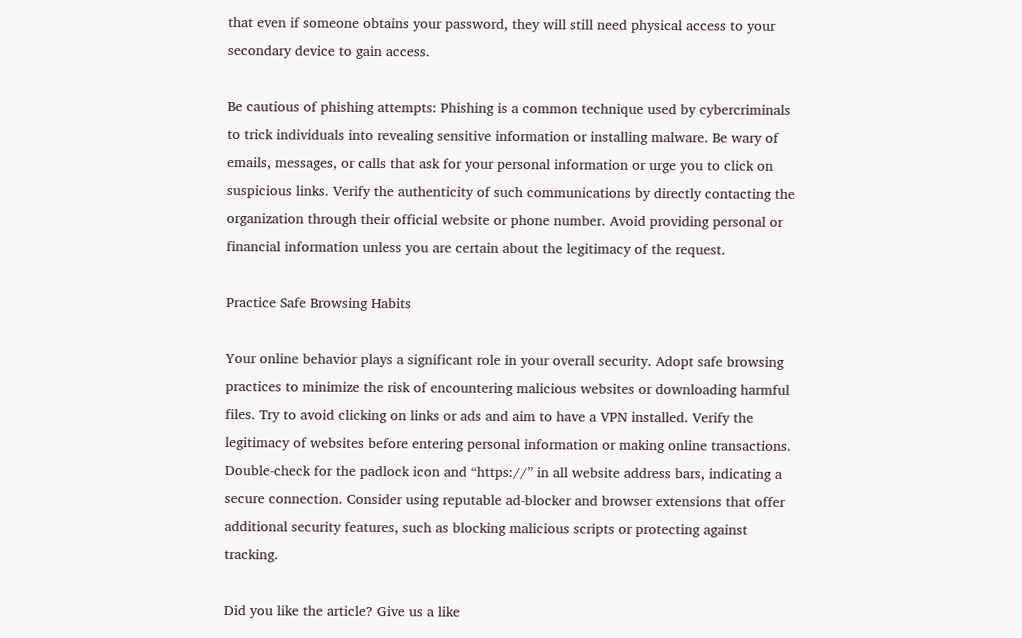that even if someone obtains your password, they will still need physical access to your secondary device to gain access.

Be cautious of phishing attempts: Phishing is a common technique used by cybercriminals to trick individuals into revealing sensitive information or installing malware. Be wary of emails, messages, or calls that ask for your personal information or urge you to click on suspicious links. Verify the authenticity of such communications by directly contacting the organization through their official website or phone number. Avoid providing personal or financial information unless you are certain about the legitimacy of the request.

Practice Safe Browsing Habits

Your online behavior plays a significant role in your overall security. Adopt safe browsing practices to minimize the risk of encountering malicious websites or downloading harmful files. Try to avoid clicking on links or ads and aim to have a VPN installed. Verify the legitimacy of websites before entering personal information or making online transactions. Double-check for the padlock icon and “https://” in all website address bars, indicating a secure connection. Consider using reputable ad-blocker and browser extensions that offer additional security features, such as blocking malicious scripts or protecting against tracking.

Did you like the article? Give us a like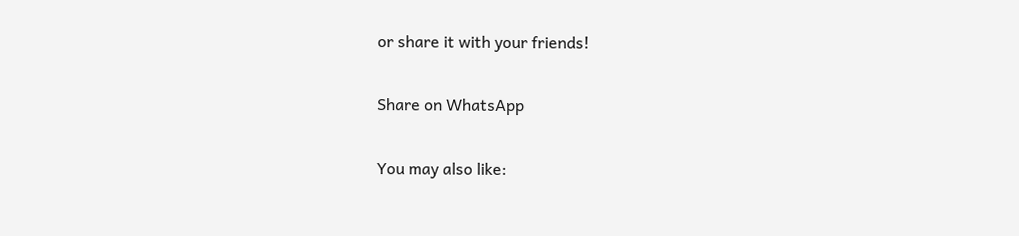or share it with your friends!

Share on WhatsApp

You may also like: